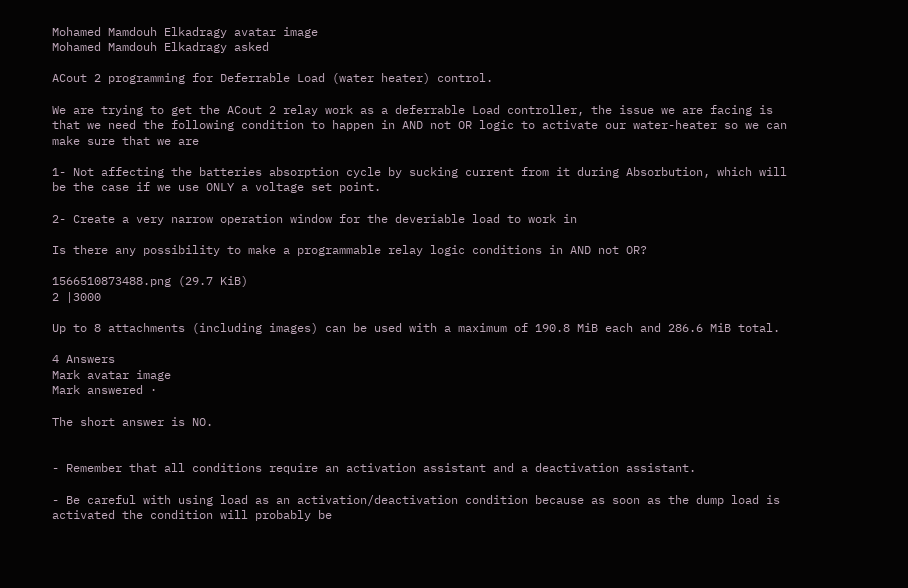Mohamed Mamdouh Elkadragy avatar image
Mohamed Mamdouh Elkadragy asked

ACout 2 programming for Deferrable Load (water heater) control.

We are trying to get the ACout 2 relay work as a deferrable Load controller, the issue we are facing is that we need the following condition to happen in AND not OR logic to activate our water-heater so we can make sure that we are

1- Not affecting the batteries absorption cycle by sucking current from it during Absorbution, which will be the case if we use ONLY a voltage set point.

2- Create a very narrow operation window for the deveriable load to work in

Is there any possibility to make a programmable relay logic conditions in AND not OR?

1566510873488.png (29.7 KiB)
2 |3000

Up to 8 attachments (including images) can be used with a maximum of 190.8 MiB each and 286.6 MiB total.

4 Answers
Mark avatar image
Mark answered ·

The short answer is NO.


- Remember that all conditions require an activation assistant and a deactivation assistant.

- Be careful with using load as an activation/deactivation condition because as soon as the dump load is activated the condition will probably be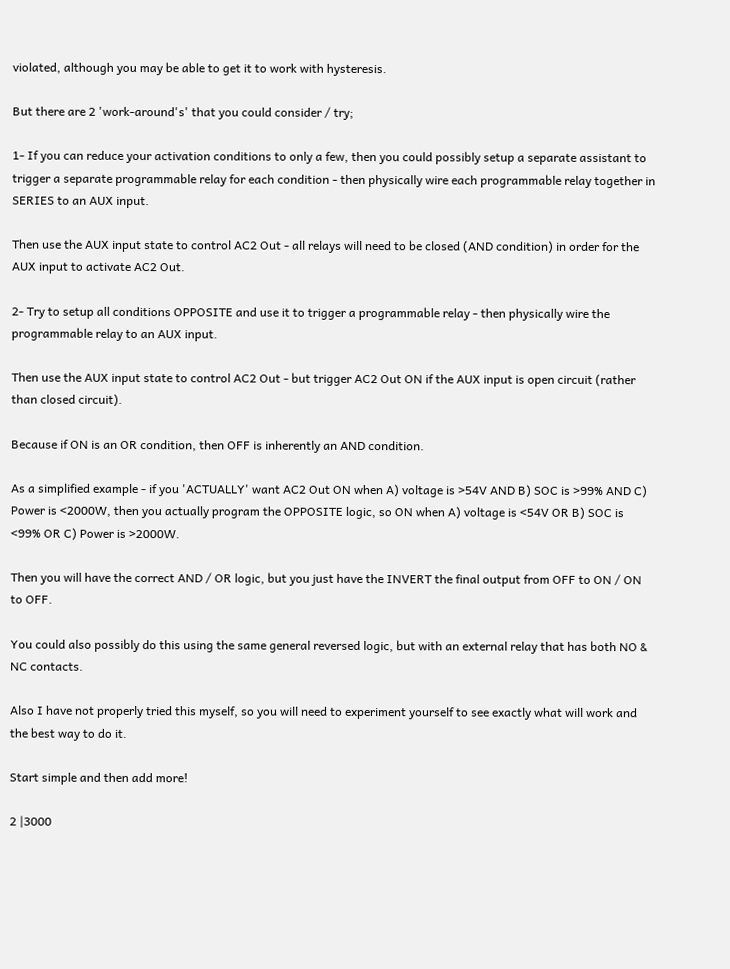violated, although you may be able to get it to work with hysteresis.

But there are 2 'work-around's' that you could consider / try;

1- If you can reduce your activation conditions to only a few, then you could possibly setup a separate assistant to trigger a separate programmable relay for each condition - then physically wire each programmable relay together in SERIES to an AUX input.

Then use the AUX input state to control AC2 Out - all relays will need to be closed (AND condition) in order for the AUX input to activate AC2 Out.

2- Try to setup all conditions OPPOSITE and use it to trigger a programmable relay - then physically wire the programmable relay to an AUX input.

Then use the AUX input state to control AC2 Out - but trigger AC2 Out ON if the AUX input is open circuit (rather than closed circuit).

Because if ON is an OR condition, then OFF is inherently an AND condition.

As a simplified example - if you 'ACTUALLY' want AC2 Out ON when A) voltage is >54V AND B) SOC is >99% AND C) Power is <2000W, then you actually program the OPPOSITE logic, so ON when A) voltage is <54V OR B) SOC is <99% OR C) Power is >2000W.

Then you will have the correct AND / OR logic, but you just have the INVERT the final output from OFF to ON / ON to OFF.

You could also possibly do this using the same general reversed logic, but with an external relay that has both NO & NC contacts.

Also I have not properly tried this myself, so you will need to experiment yourself to see exactly what will work and the best way to do it.

Start simple and then add more!

2 |3000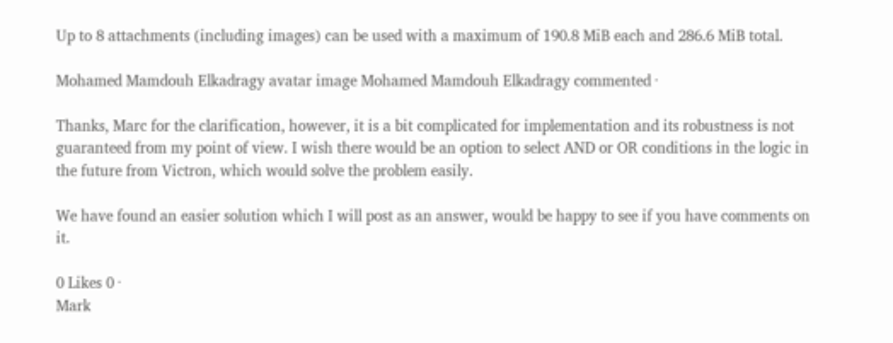Up to 8 attachments (including images) can be used with a maximum of 190.8 MiB each and 286.6 MiB total.

Mohamed Mamdouh Elkadragy avatar image Mohamed Mamdouh Elkadragy commented ·

Thanks, Marc for the clarification, however, it is a bit complicated for implementation and its robustness is not guaranteed from my point of view. I wish there would be an option to select AND or OR conditions in the logic in the future from Victron, which would solve the problem easily.

We have found an easier solution which I will post as an answer, would be happy to see if you have comments on it.

0 Likes 0 ·
Mark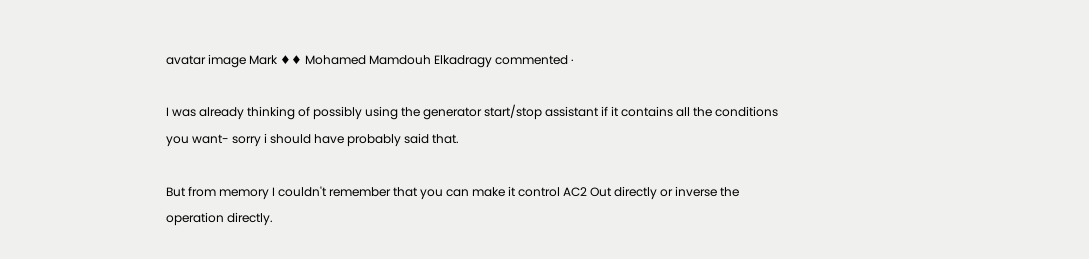avatar image Mark ♦♦ Mohamed Mamdouh Elkadragy commented ·

I was already thinking of possibly using the generator start/stop assistant if it contains all the conditions you want- sorry i should have probably said that.

But from memory I couldn't remember that you can make it control AC2 Out directly or inverse the operation directly.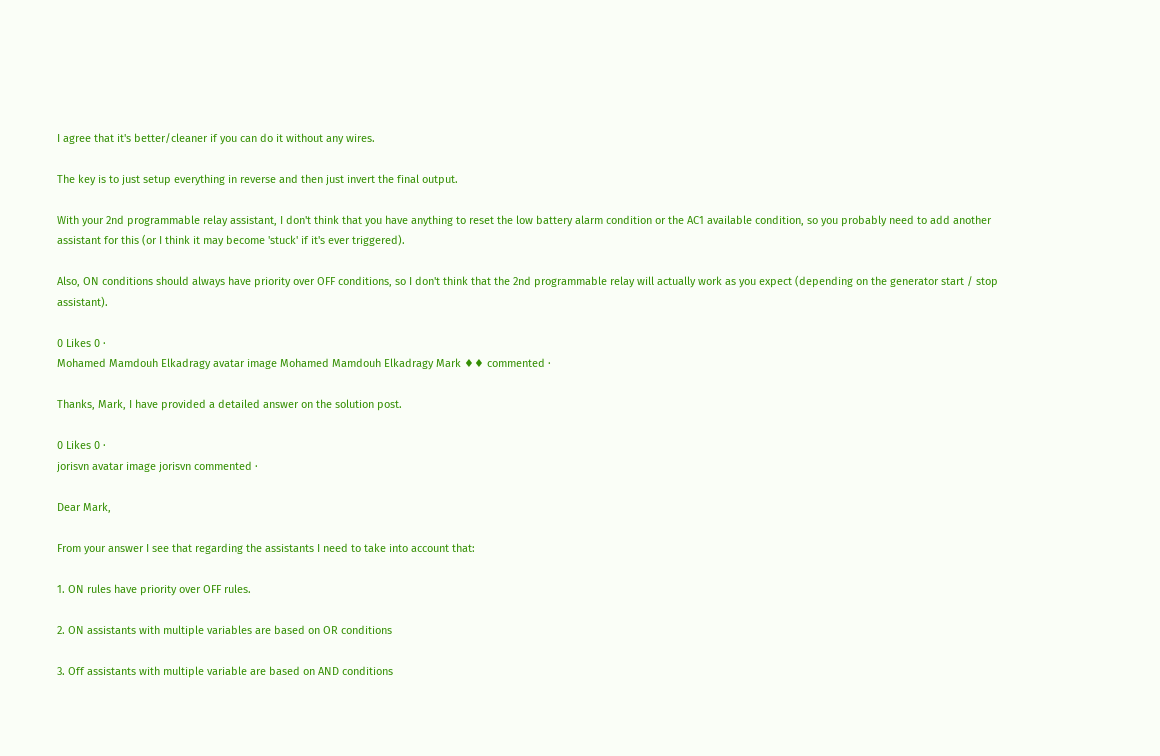I agree that it's better/cleaner if you can do it without any wires.

The key is to just setup everything in reverse and then just invert the final output.

With your 2nd programmable relay assistant, I don't think that you have anything to reset the low battery alarm condition or the AC1 available condition, so you probably need to add another assistant for this (or I think it may become 'stuck' if it's ever triggered).

Also, ON conditions should always have priority over OFF conditions, so I don't think that the 2nd programmable relay will actually work as you expect (depending on the generator start / stop assistant).

0 Likes 0 ·
Mohamed Mamdouh Elkadragy avatar image Mohamed Mamdouh Elkadragy Mark ♦♦ commented ·

Thanks, Mark, I have provided a detailed answer on the solution post.

0 Likes 0 ·
jorisvn avatar image jorisvn commented ·

Dear Mark,

From your answer I see that regarding the assistants I need to take into account that:

1. ON rules have priority over OFF rules.

2. ON assistants with multiple variables are based on OR conditions

3. Off assistants with multiple variable are based on AND conditions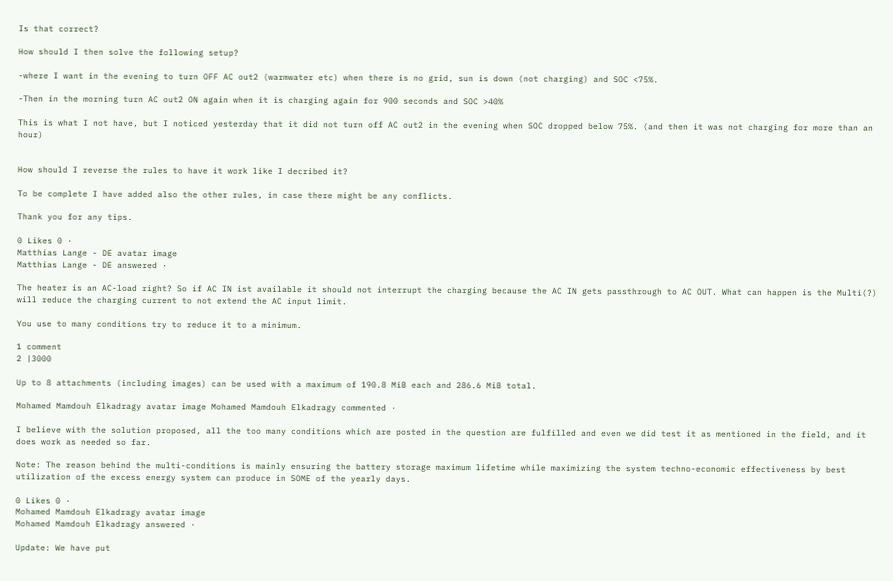Is that correct?

How should I then solve the following setup?

-where I want in the evening to turn OFF AC out2 (warmwater etc) when there is no grid, sun is down (not charging) and SOC <75%.

-Then in the morning turn AC out2 ON again when it is charging again for 900 seconds and SOC >40%

This is what I not have, but I noticed yesterday that it did not turn off AC out2 in the evening when SOC dropped below 75%. (and then it was not charging for more than an hour)


How should I reverse the rules to have it work like I decribed it?

To be complete I have added also the other rules, in case there might be any conflicts.

Thank you for any tips.

0 Likes 0 ·
Matthias Lange - DE avatar image
Matthias Lange - DE answered ·

The heater is an AC-load right? So if AC IN ist available it should not interrupt the charging because the AC IN gets passthrough to AC OUT. What can happen is the Multi(?) will reduce the charging current to not extend the AC input limit.

You use to many conditions try to reduce it to a minimum.

1 comment
2 |3000

Up to 8 attachments (including images) can be used with a maximum of 190.8 MiB each and 286.6 MiB total.

Mohamed Mamdouh Elkadragy avatar image Mohamed Mamdouh Elkadragy commented ·

I believe with the solution proposed, all the too many conditions which are posted in the question are fulfilled and even we did test it as mentioned in the field, and it does work as needed so far.

Note: The reason behind the multi-conditions is mainly ensuring the battery storage maximum lifetime while maximizing the system techno-economic effectiveness by best utilization of the excess energy system can produce in SOME of the yearly days.

0 Likes 0 ·
Mohamed Mamdouh Elkadragy avatar image
Mohamed Mamdouh Elkadragy answered ·

Update: We have put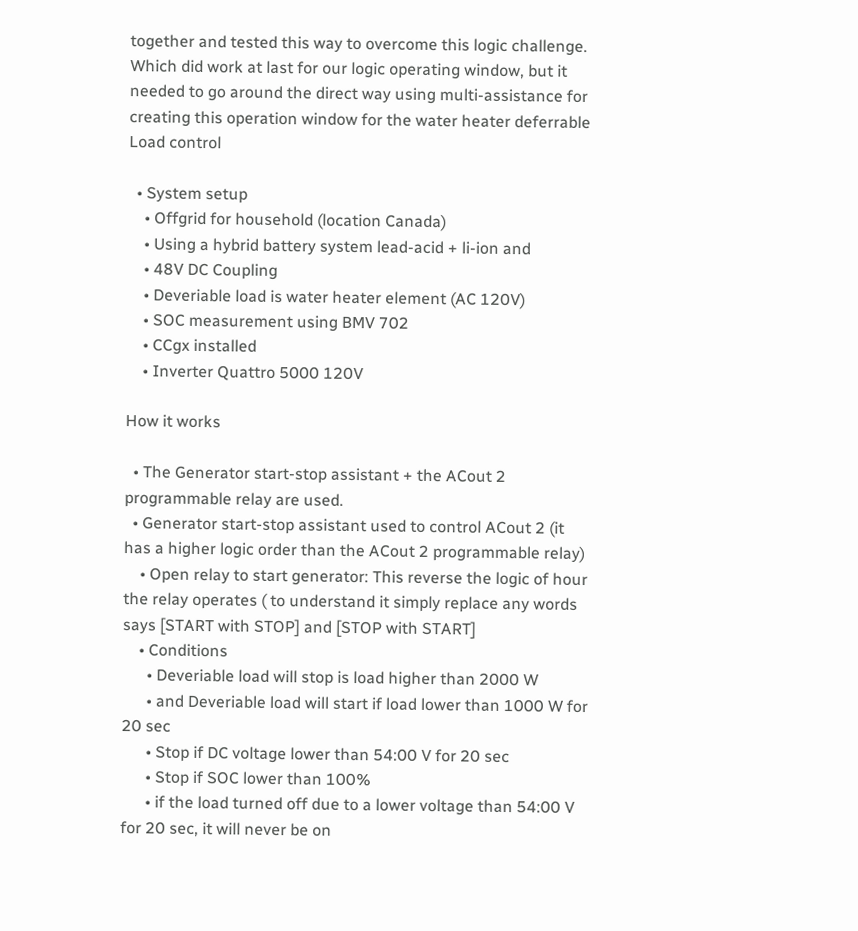together and tested this way to overcome this logic challenge. Which did work at last for our logic operating window, but it needed to go around the direct way using multi-assistance for creating this operation window for the water heater deferrable Load control

  • System setup
    • Offgrid for household (location Canada)
    • Using a hybrid battery system lead-acid + li-ion and
    • 48V DC Coupling
    • Deveriable load is water heater element (AC 120V)
    • SOC measurement using BMV 702
    • CCgx installed
    • Inverter Quattro 5000 120V

How it works

  • The Generator start-stop assistant + the ACout 2 programmable relay are used.
  • Generator start-stop assistant used to control ACout 2 (it has a higher logic order than the ACout 2 programmable relay)
    • Open relay to start generator: This reverse the logic of hour the relay operates ( to understand it simply replace any words says [START with STOP] and [STOP with START]
    • Conditions
      • Deveriable load will stop is load higher than 2000 W
      • and Deveriable load will start if load lower than 1000 W for 20 sec
      • Stop if DC voltage lower than 54:00 V for 20 sec
      • Stop if SOC lower than 100%
      • if the load turned off due to a lower voltage than 54:00 V for 20 sec, it will never be on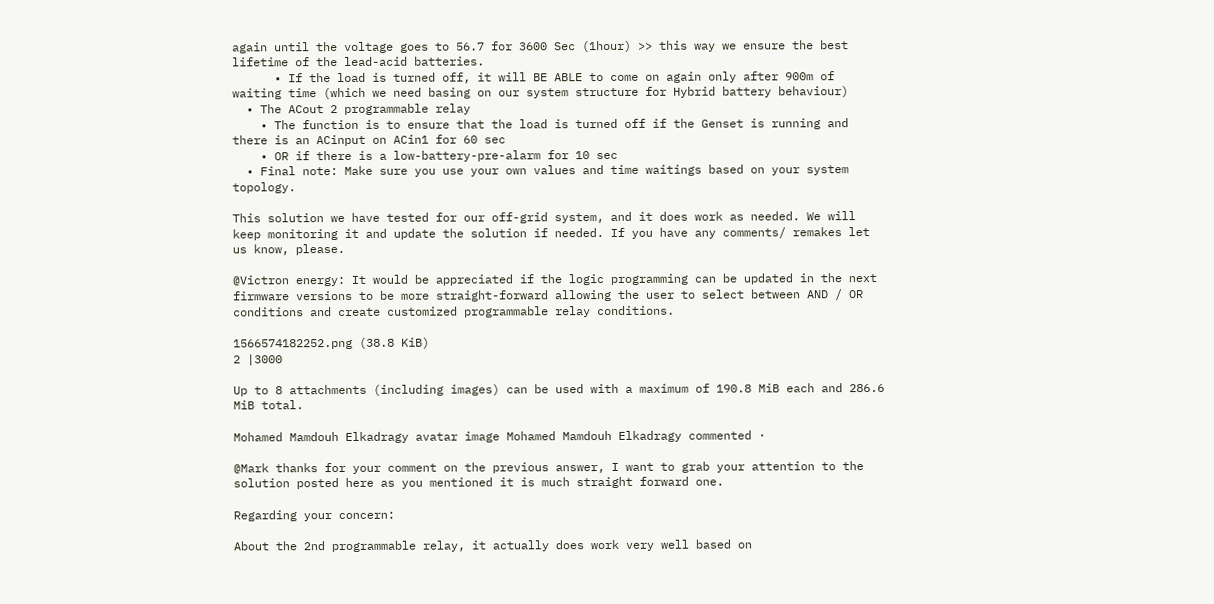again until the voltage goes to 56.7 for 3600 Sec (1hour) >> this way we ensure the best lifetime of the lead-acid batteries.
      • If the load is turned off, it will BE ABLE to come on again only after 900m of waiting time (which we need basing on our system structure for Hybrid battery behaviour)
  • The ACout 2 programmable relay
    • The function is to ensure that the load is turned off if the Genset is running and there is an ACinput on ACin1 for 60 sec
    • OR if there is a low-battery-pre-alarm for 10 sec
  • Final note: Make sure you use your own values and time waitings based on your system topology.

This solution we have tested for our off-grid system, and it does work as needed. We will keep monitoring it and update the solution if needed. If you have any comments/ remakes let us know, please.

@Victron energy: It would be appreciated if the logic programming can be updated in the next firmware versions to be more straight-forward allowing the user to select between AND / OR conditions and create customized programmable relay conditions.

1566574182252.png (38.8 KiB)
2 |3000

Up to 8 attachments (including images) can be used with a maximum of 190.8 MiB each and 286.6 MiB total.

Mohamed Mamdouh Elkadragy avatar image Mohamed Mamdouh Elkadragy commented ·

@Mark thanks for your comment on the previous answer, I want to grab your attention to the solution posted here as you mentioned it is much straight forward one.

Regarding your concern:

About the 2nd programmable relay, it actually does work very well based on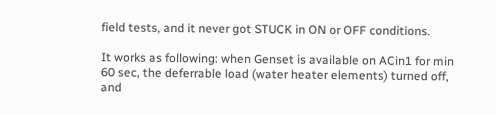field tests, and it never got STUCK in ON or OFF conditions.

It works as following: when Genset is available on ACin1 for min 60 sec, the deferrable load (water heater elements) turned off, and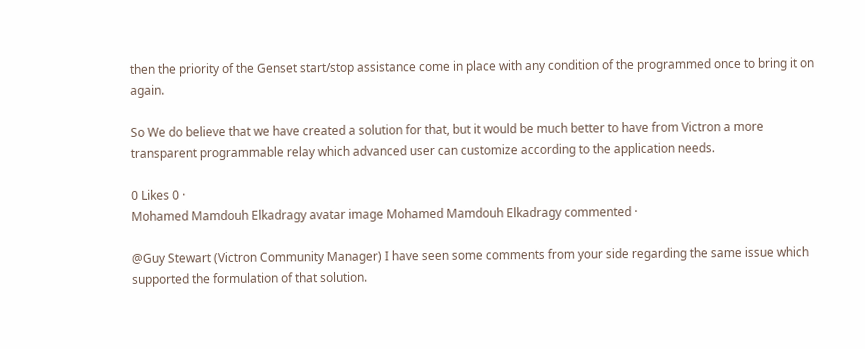then the priority of the Genset start/stop assistance come in place with any condition of the programmed once to bring it on again.

So We do believe that we have created a solution for that, but it would be much better to have from Victron a more transparent programmable relay which advanced user can customize according to the application needs.

0 Likes 0 ·
Mohamed Mamdouh Elkadragy avatar image Mohamed Mamdouh Elkadragy commented ·

@Guy Stewart (Victron Community Manager) I have seen some comments from your side regarding the same issue which supported the formulation of that solution.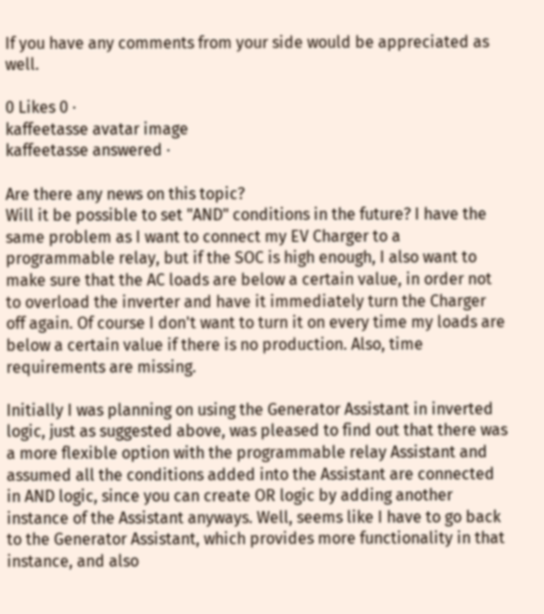If you have any comments from your side would be appreciated as well.

0 Likes 0 ·
kaffeetasse avatar image
kaffeetasse answered ·

Are there any news on this topic?
Will it be possible to set "AND" conditions in the future? I have the same problem as I want to connect my EV Charger to a programmable relay, but if the SOC is high enough, I also want to make sure that the AC loads are below a certain value, in order not to overload the inverter and have it immediately turn the Charger off again. Of course I don't want to turn it on every time my loads are below a certain value if there is no production. Also, time requirements are missing.

Initially I was planning on using the Generator Assistant in inverted logic, just as suggested above, was pleased to find out that there was a more flexible option with the programmable relay Assistant and assumed all the conditions added into the Assistant are connected in AND logic, since you can create OR logic by adding another instance of the Assistant anyways. Well, seems like I have to go back to the Generator Assistant, which provides more functionality in that instance, and also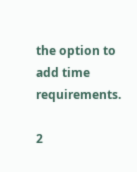the option to add time requirements.

2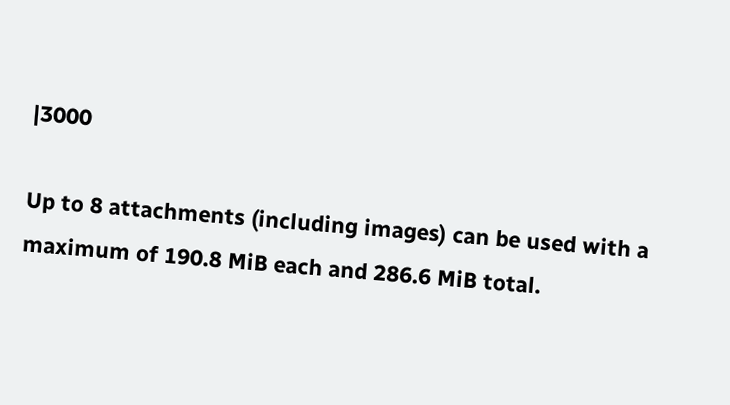|3000

Up to 8 attachments (including images) can be used with a maximum of 190.8 MiB each and 286.6 MiB total.